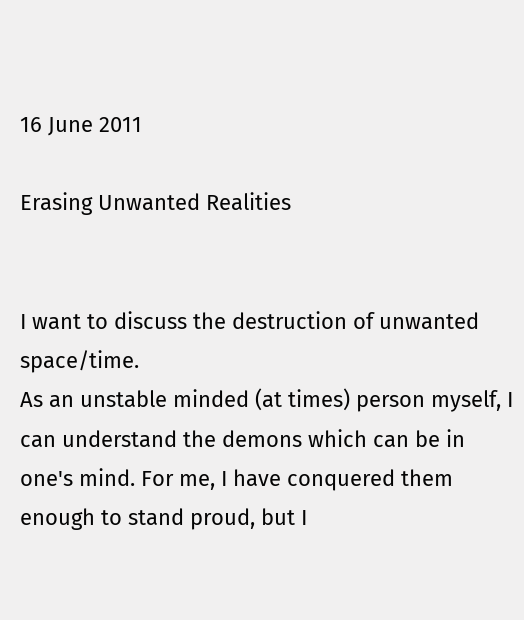16 June 2011

Erasing Unwanted Realities


I want to discuss the destruction of unwanted space/time.
As an unstable minded (at times) person myself, I can understand the demons which can be in one's mind. For me, I have conquered them enough to stand proud, but I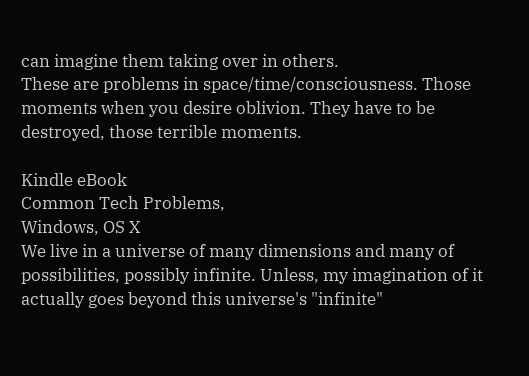can imagine them taking over in others.
These are problems in space/time/consciousness. Those moments when you desire oblivion. They have to be destroyed, those terrible moments.

Kindle eBook
Common Tech Problems,
Windows, OS X
We live in a universe of many dimensions and many of possibilities, possibly infinite. Unless, my imagination of it actually goes beyond this universe's "infinite"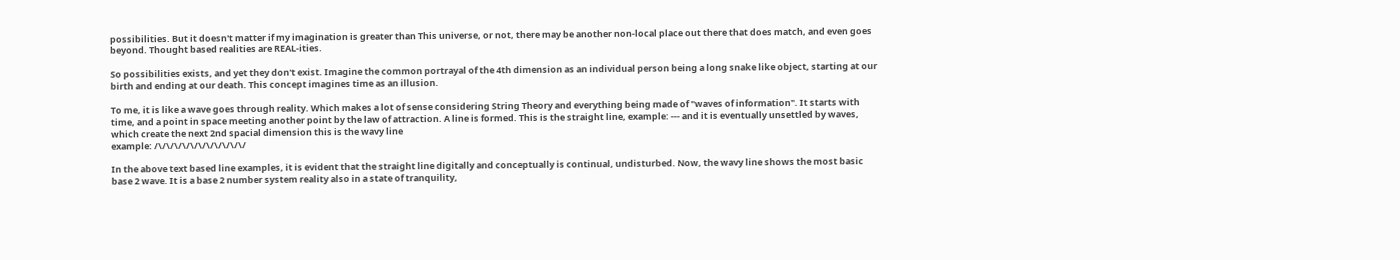possibilities. But it doesn't matter if my imagination is greater than This universe, or not, there may be another non-local place out there that does match, and even goes beyond. Thought based realities are REAL-ities.

So possibilities exists, and yet they don't exist. Imagine the common portrayal of the 4th dimension as an individual person being a long snake like object, starting at our birth and ending at our death. This concept imagines time as an illusion.

To me, it is like a wave goes through reality. Which makes a lot of sense considering String Theory and everything being made of "waves of information". It starts with time, and a point in space meeting another point by the law of attraction. A line is formed. This is the straight line, example: --- and it is eventually unsettled by waves, which create the next 2nd spacial dimension this is the wavy line
example: /\/\/\/\/\/\/\/\/\/\/\/

In the above text based line examples, it is evident that the straight line digitally and conceptually is continual, undisturbed. Now, the wavy line shows the most basic base 2 wave. It is a base 2 number system reality also in a state of tranquility,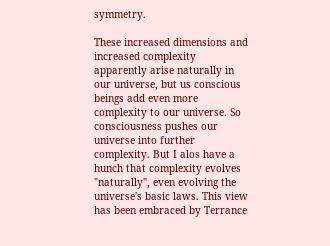symmetry.

These increased dimensions and increased complexity apparently arise naturally in our universe, but us conscious beings add even more complexity to our universe. So consciousness pushes our universe into further complexity. But I alos have a hunch that complexity evolves "naturally", even evolving the universe's basic laws. This view has been embraced by Terrance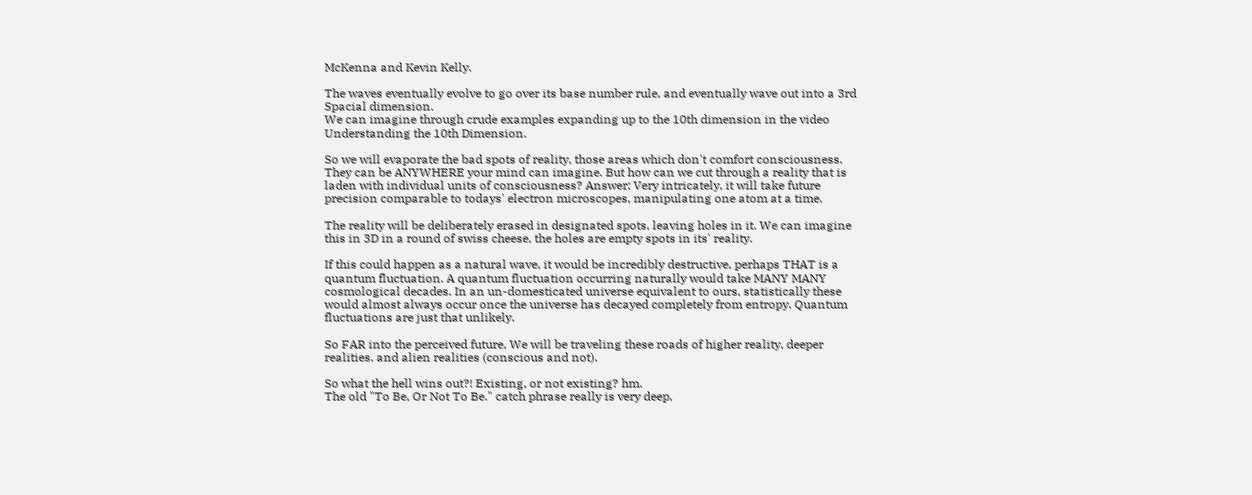McKenna and Kevin Kelly.

The waves eventually evolve to go over its base number rule, and eventually wave out into a 3rd Spacial dimension.
We can imagine through crude examples expanding up to the 10th dimension in the video Understanding the 10th Dimension.

So we will evaporate the bad spots of reality, those areas which don't comfort consciousness. They can be ANYWHERE your mind can imagine. But how can we cut through a reality that is laden with individual units of consciousness? Answer: Very intricately, it will take future precision comparable to todays' electron microscopes, manipulating one atom at a time.

The reality will be deliberately erased in designated spots, leaving holes in it. We can imagine this in 3D in a round of swiss cheese, the holes are empty spots in its' reality.

If this could happen as a natural wave, it would be incredibly destructive, perhaps THAT is a quantum fluctuation. A quantum fluctuation occurring naturally would take MANY MANY cosmological decades. In an un-domesticated universe equivalent to ours, statistically these would almost always occur once the universe has decayed completely from entropy. Quantum fluctuations are just that unlikely.

So FAR into the perceived future, We will be traveling these roads of higher reality, deeper realities. and alien realities (conscious and not).

So what the hell wins out?! Existing, or not existing? hm.
The old "To Be, Or Not To Be." catch phrase really is very deep,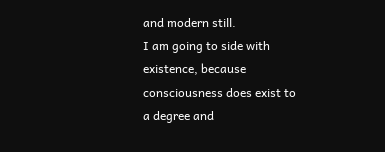and modern still.
I am going to side with existence, because consciousness does exist to a degree and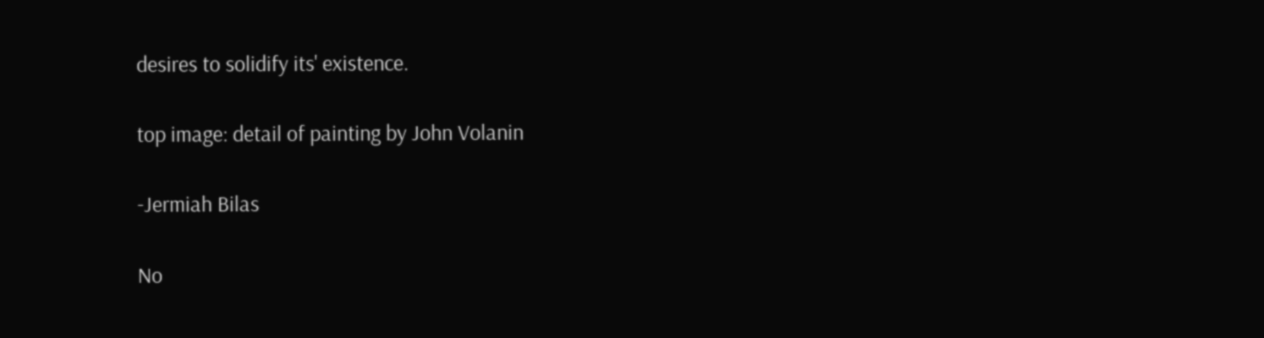desires to solidify its' existence.

top image: detail of painting by John Volanin

-Jermiah Bilas

No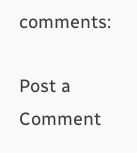comments:

Post a Comment